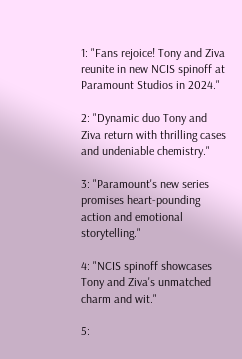1: "Fans rejoice! Tony and Ziva reunite in new NCIS spinoff at Paramount Studios in 2024."

2: "Dynamic duo Tony and Ziva return with thrilling cases and undeniable chemistry."

3: "Paramount's new series promises heart-pounding action and emotional storytelling."

4: "NCIS spinoff showcases Tony and Ziva's unmatched charm and wit."

5: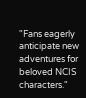"Fans eagerly anticipate new adventures for beloved NCIS characters."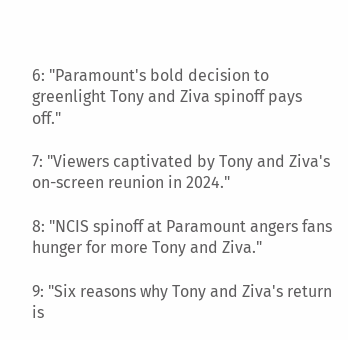6: "Paramount's bold decision to greenlight Tony and Ziva spinoff pays off."

7: "Viewers captivated by Tony and Ziva's on-screen reunion in 2024."

8: "NCIS spinoff at Paramount angers fans hunger for more Tony and Ziva."

9: "Six reasons why Tony and Ziva's return is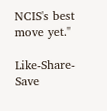NCIS's best move yet."

Like-Share- Save